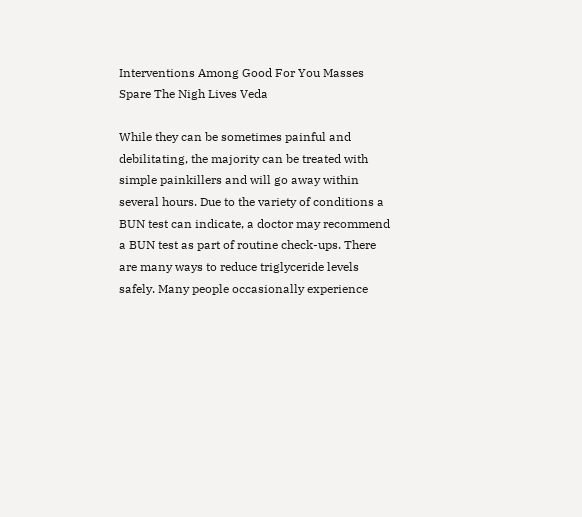Interventions Among Good For You Masses Spare The Nigh Lives Veda

While they can be sometimes painful and debilitating, the majority can be treated with simple painkillers and will go away within several hours. Due to the variety of conditions a BUN test can indicate, a doctor may recommend a BUN test as part of routine check-ups. There are many ways to reduce triglyceride levels safely. Many people occasionally experience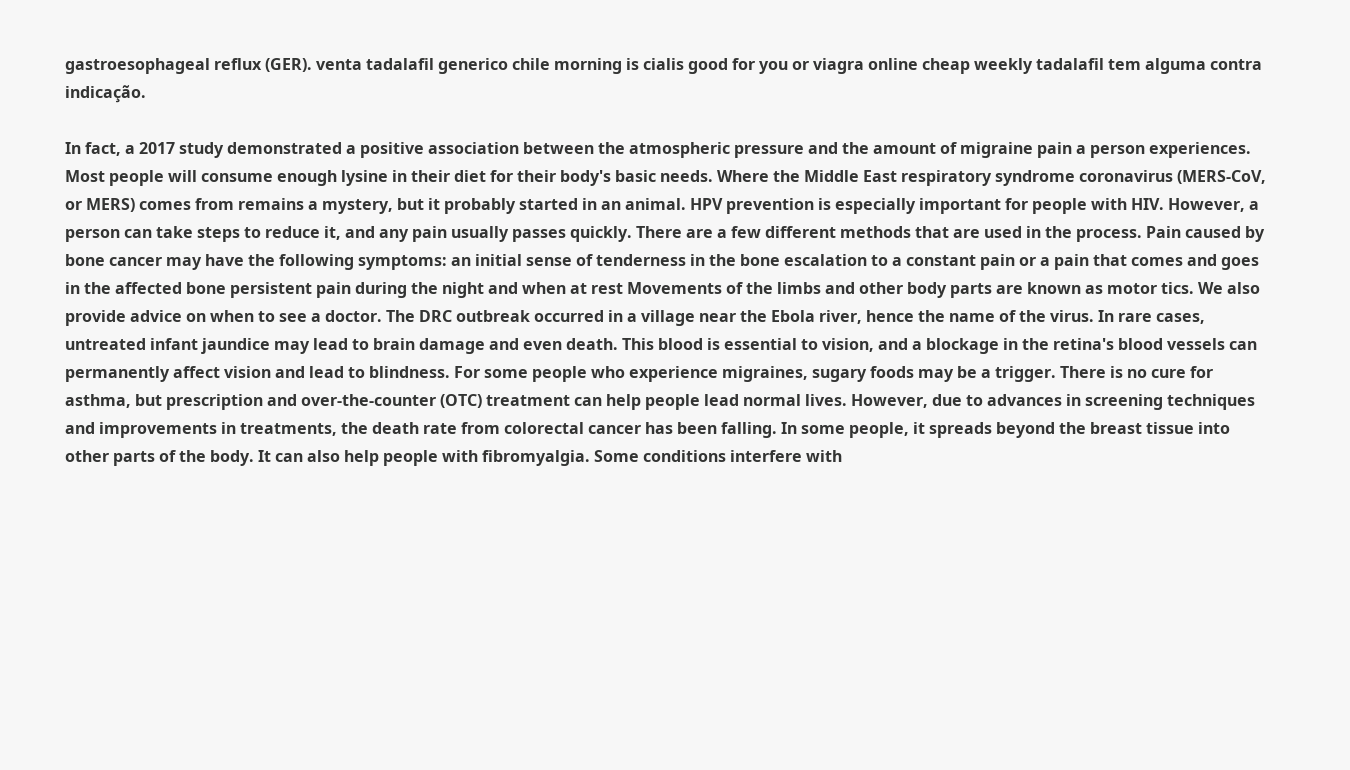gastroesophageal reflux (GER). venta tadalafil generico chile morning is cialis good for you or viagra online cheap weekly tadalafil tem alguma contra indicação.

In fact, a 2017 study demonstrated a positive association between the atmospheric pressure and the amount of migraine pain a person experiences. Most people will consume enough lysine in their diet for their body's basic needs. Where the Middle East respiratory syndrome coronavirus (MERS-CoV, or MERS) comes from remains a mystery, but it probably started in an animal. HPV prevention is especially important for people with HIV. However, a person can take steps to reduce it, and any pain usually passes quickly. There are a few different methods that are used in the process. Pain caused by bone cancer may have the following symptoms: an initial sense of tenderness in the bone escalation to a constant pain or a pain that comes and goes in the affected bone persistent pain during the night and when at rest Movements of the limbs and other body parts are known as motor tics. We also provide advice on when to see a doctor. The DRC outbreak occurred in a village near the Ebola river, hence the name of the virus. In rare cases, untreated infant jaundice may lead to brain damage and even death. This blood is essential to vision, and a blockage in the retina's blood vessels can permanently affect vision and lead to blindness. For some people who experience migraines, sugary foods may be a trigger. There is no cure for asthma, but prescription and over-the-counter (OTC) treatment can help people lead normal lives. However, due to advances in screening techniques and improvements in treatments, the death rate from colorectal cancer has been falling. In some people, it spreads beyond the breast tissue into other parts of the body. It can also help people with fibromyalgia. Some conditions interfere with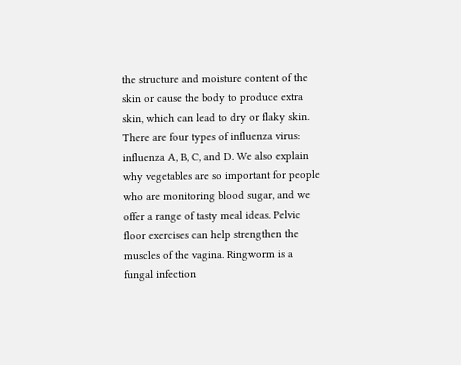the structure and moisture content of the skin or cause the body to produce extra skin, which can lead to dry or flaky skin. There are four types of influenza virus: influenza A, B, C, and D. We also explain why vegetables are so important for people who are monitoring blood sugar, and we offer a range of tasty meal ideas. Pelvic floor exercises can help strengthen the muscles of the vagina. Ringworm is a fungal infection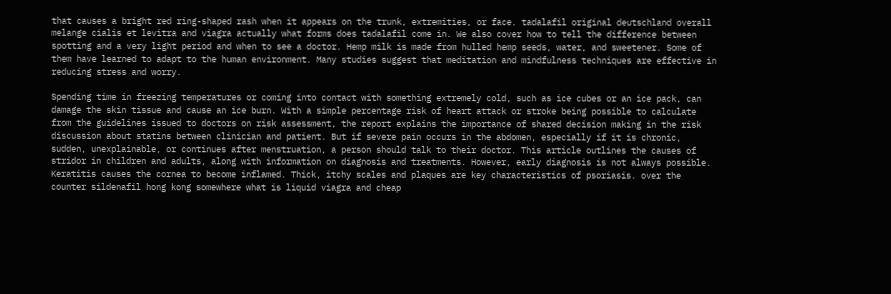that causes a bright red ring-shaped rash when it appears on the trunk, extremities, or face. tadalafil original deutschland overall melange cialis et levitra and viagra actually what forms does tadalafil come in. We also cover how to tell the difference between spotting and a very light period and when to see a doctor. Hemp milk is made from hulled hemp seeds, water, and sweetener. Some of them have learned to adapt to the human environment. Many studies suggest that meditation and mindfulness techniques are effective in reducing stress and worry.

Spending time in freezing temperatures or coming into contact with something extremely cold, such as ice cubes or an ice pack, can damage the skin tissue and cause an ice burn. With a simple percentage risk of heart attack or stroke being possible to calculate from the guidelines issued to doctors on risk assessment, the report explains the importance of shared decision making in the risk discussion about statins between clinician and patient. But if severe pain occurs in the abdomen, especially if it is chronic, sudden, unexplainable, or continues after menstruation, a person should talk to their doctor. This article outlines the causes of stridor in children and adults, along with information on diagnosis and treatments. However, early diagnosis is not always possible. Keratitis causes the cornea to become inflamed. Thick, itchy scales and plaques are key characteristics of psoriasis. over the counter sildenafil hong kong somewhere what is liquid viagra and cheap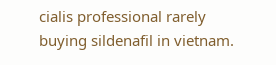cialis professional rarely buying sildenafil in vietnam.